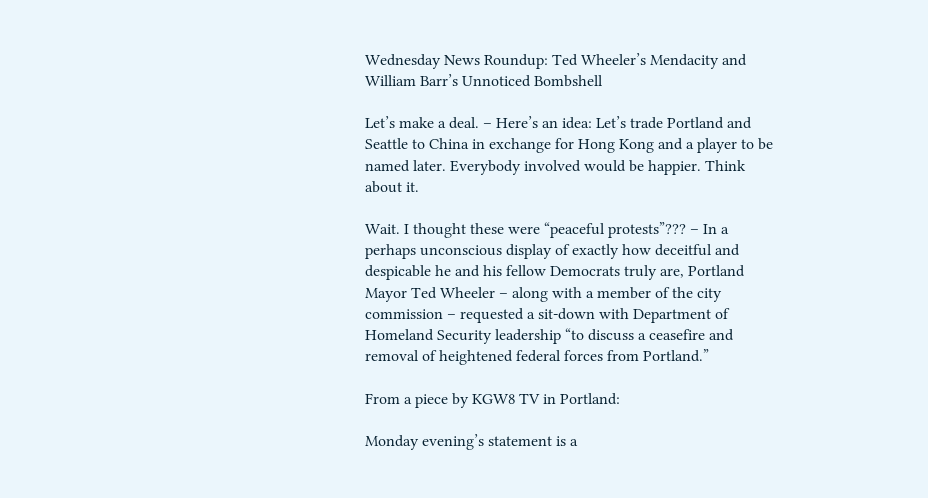Wednesday News Roundup: Ted Wheeler’s Mendacity and William Barr’s Unnoticed Bombshell

Let’s make a deal. – Here’s an idea: Let’s trade Portland and Seattle to China in exchange for Hong Kong and a player to be named later. Everybody involved would be happier. Think about it.

Wait. I thought these were “peaceful protests”??? – In a perhaps unconscious display of exactly how deceitful and despicable he and his fellow Democrats truly are, Portland Mayor Ted Wheeler – along with a member of the city commission – requested a sit-down with Department of Homeland Security leadership “to discuss a ceasefire and removal of heightened federal forces from Portland.”

From a piece by KGW8 TV in Portland:

Monday evening’s statement is a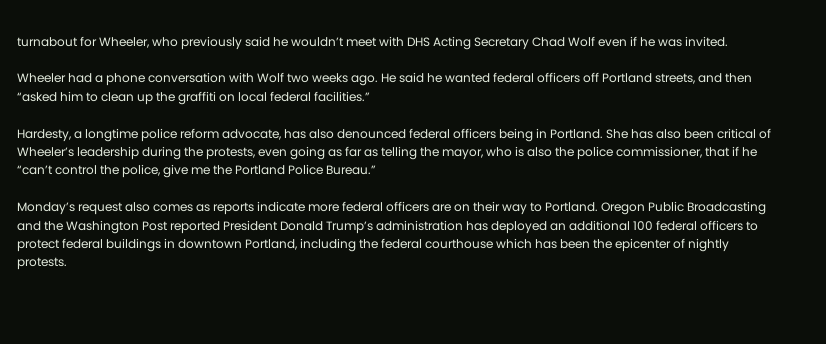turnabout for Wheeler, who previously said he wouldn’t meet with DHS Acting Secretary Chad Wolf even if he was invited.

Wheeler had a phone conversation with Wolf two weeks ago. He said he wanted federal officers off Portland streets, and then “asked him to clean up the graffiti on local federal facilities.”

Hardesty, a longtime police reform advocate, has also denounced federal officers being in Portland. She has also been critical of Wheeler’s leadership during the protests, even going as far as telling the mayor, who is also the police commissioner, that if he “can’t control the police, give me the Portland Police Bureau.”

Monday’s request also comes as reports indicate more federal officers are on their way to Portland. Oregon Public Broadcasting and the Washington Post reported President Donald Trump’s administration has deployed an additional 100 federal officers to protect federal buildings in downtown Portland, including the federal courthouse which has been the epicenter of nightly protests.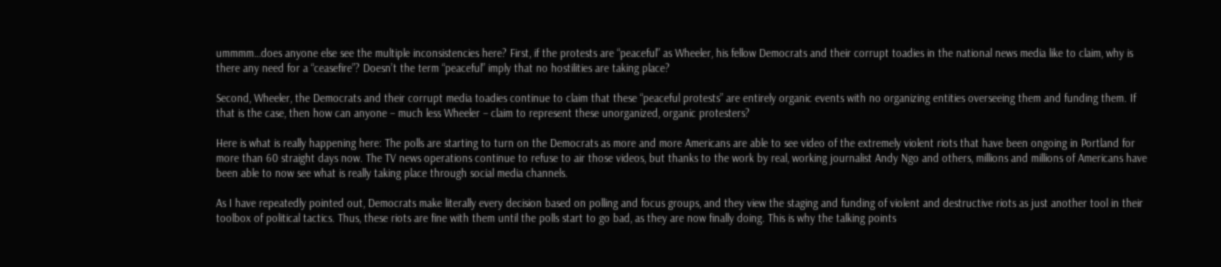ummmm…does anyone else see the multiple inconsistencies here? First, if the protests are “peaceful” as Wheeler, his fellow Democrats and their corrupt toadies in the national news media like to claim, why is there any need for a “ceasefire”? Doesn’t the term “peaceful” imply that no hostilities are taking place?

Second, Wheeler, the Democrats and their corrupt media toadies continue to claim that these “peaceful protests” are entirely organic events with no organizing entities overseeing them and funding them. If that is the case, then how can anyone – much less Wheeler – claim to represent these unorganized, organic protesters?

Here is what is really happening here: The polls are starting to turn on the Democrats as more and more Americans are able to see video of the extremely violent riots that have been ongoing in Portland for more than 60 straight days now. The TV news operations continue to refuse to air those videos, but thanks to the work by real, working journalist Andy Ngo and others, millions and millions of Americans have been able to now see what is really taking place through social media channels.

As I have repeatedly pointed out, Democrats make literally every decision based on polling and focus groups, and they view the staging and funding of violent and destructive riots as just another tool in their toolbox of political tactics. Thus, these riots are fine with them until the polls start to go bad, as they are now finally doing. This is why the talking points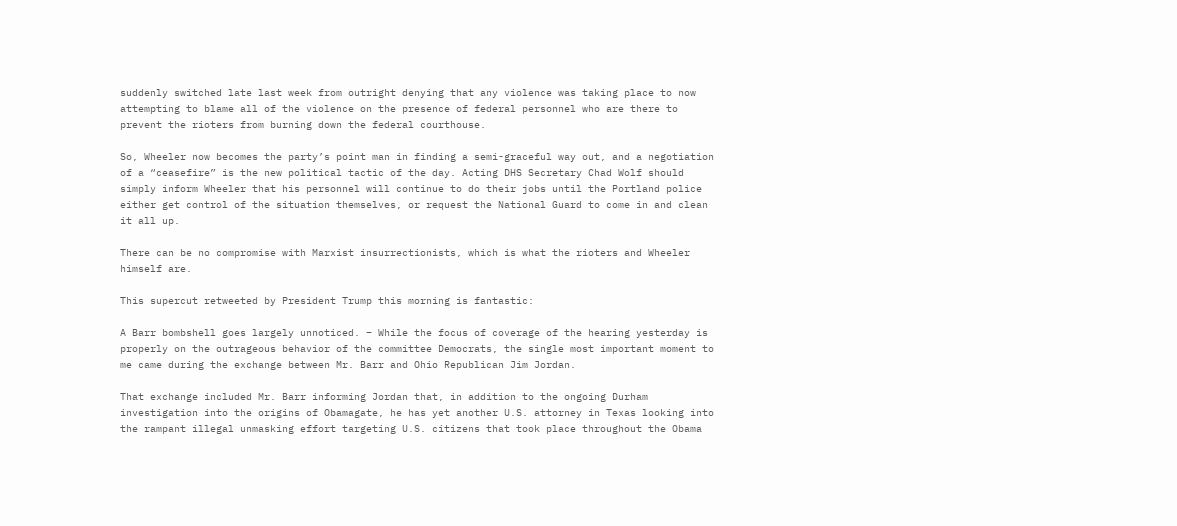suddenly switched late last week from outright denying that any violence was taking place to now attempting to blame all of the violence on the presence of federal personnel who are there to prevent the rioters from burning down the federal courthouse.

So, Wheeler now becomes the party’s point man in finding a semi-graceful way out, and a negotiation of a “ceasefire” is the new political tactic of the day. Acting DHS Secretary Chad Wolf should simply inform Wheeler that his personnel will continue to do their jobs until the Portland police either get control of the situation themselves, or request the National Guard to come in and clean it all up.

There can be no compromise with Marxist insurrectionists, which is what the rioters and Wheeler himself are.

This supercut retweeted by President Trump this morning is fantastic:

A Barr bombshell goes largely unnoticed. – While the focus of coverage of the hearing yesterday is properly on the outrageous behavior of the committee Democrats, the single most important moment to me came during the exchange between Mr. Barr and Ohio Republican Jim Jordan.

That exchange included Mr. Barr informing Jordan that, in addition to the ongoing Durham investigation into the origins of Obamagate, he has yet another U.S. attorney in Texas looking into the rampant illegal unmasking effort targeting U.S. citizens that took place throughout the Obama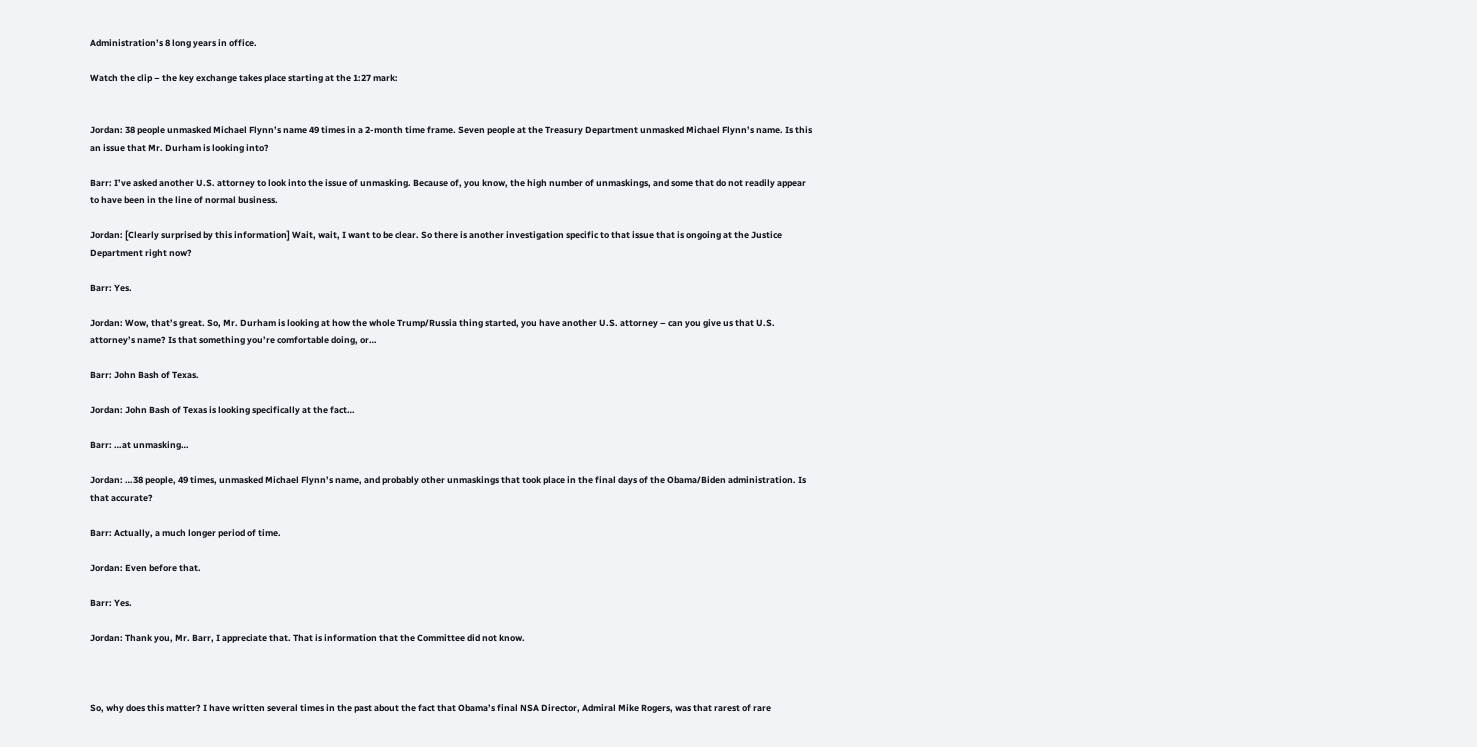Administration’s 8 long years in office.

Watch the clip – the key exchange takes place starting at the 1:27 mark:


Jordan: 38 people unmasked Michael Flynn’s name 49 times in a 2-month time frame. Seven people at the Treasury Department unmasked Michael Flynn’s name. Is this an issue that Mr. Durham is looking into?

Barr: I’ve asked another U.S. attorney to look into the issue of unmasking. Because of, you know, the high number of unmaskings, and some that do not readily appear to have been in the line of normal business.

Jordan: [Clearly surprised by this information] Wait, wait, I want to be clear. So there is another investigation specific to that issue that is ongoing at the Justice Department right now?

Barr: Yes.

Jordan: Wow, that’s great. So, Mr. Durham is looking at how the whole Trump/Russia thing started, you have another U.S. attorney – can you give us that U.S. attorney’s name? Is that something you’re comfortable doing, or…

Barr: John Bash of Texas.

Jordan: John Bash of Texas is looking specifically at the fact…

Barr: …at unmasking…

Jordan: …38 people, 49 times, unmasked Michael Flynn’s name, and probably other unmaskings that took place in the final days of the Obama/Biden administration. Is that accurate?

Barr: Actually, a much longer period of time.

Jordan: Even before that.

Barr: Yes.

Jordan: Thank you, Mr. Barr, I appreciate that. That is information that the Committee did not know.



So, why does this matter? I have written several times in the past about the fact that Obama’s final NSA Director, Admiral Mike Rogers, was that rarest of rare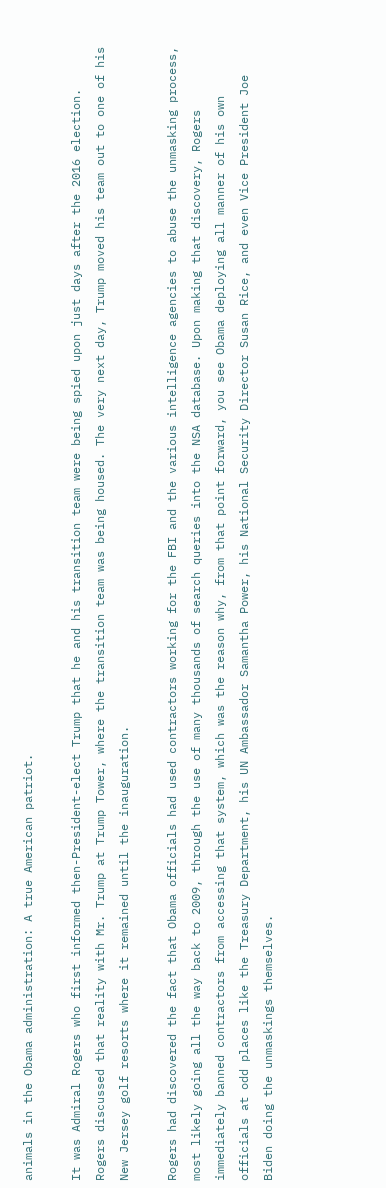animals in the Obama administration: A true American patriot.

It was Admiral Rogers who first informed then-President-elect Trump that he and his transition team were being spied upon just days after the 2016 election. Rogers discussed that reality with Mr. Trump at Trump Tower, where the transition team was being housed. The very next day, Trump moved his team out to one of his New Jersey golf resorts where it remained until the inauguration.

Rogers had discovered the fact that Obama officials had used contractors working for the FBI and the various intelligence agencies to abuse the unmasking process, most likely going all the way back to 2009, through the use of many thousands of search queries into the NSA database. Upon making that discovery, Rogers immediately banned contractors from accessing that system, which was the reason why, from that point forward, you see Obama deploying all manner of his own officials at odd places like the Treasury Department, his UN Ambassador Samantha Power, his National Security Director Susan Rice, and even Vice President Joe Biden doing the unmaskings themselves.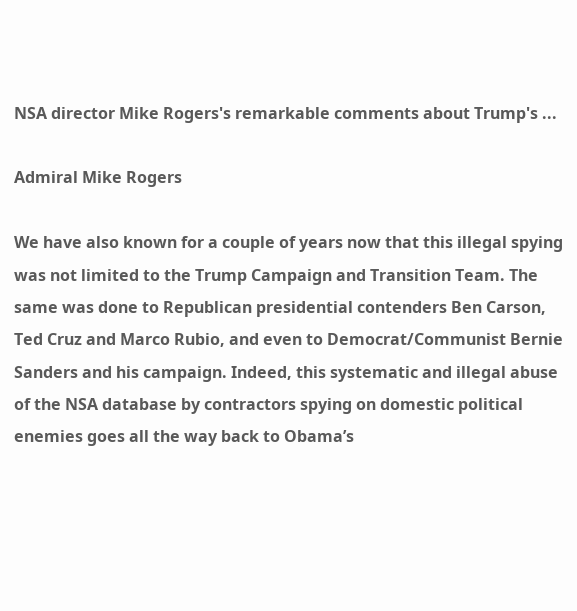NSA director Mike Rogers's remarkable comments about Trump's ...

Admiral Mike Rogers

We have also known for a couple of years now that this illegal spying was not limited to the Trump Campaign and Transition Team. The same was done to Republican presidential contenders Ben Carson, Ted Cruz and Marco Rubio, and even to Democrat/Communist Bernie Sanders and his campaign. Indeed, this systematic and illegal abuse of the NSA database by contractors spying on domestic political enemies goes all the way back to Obama’s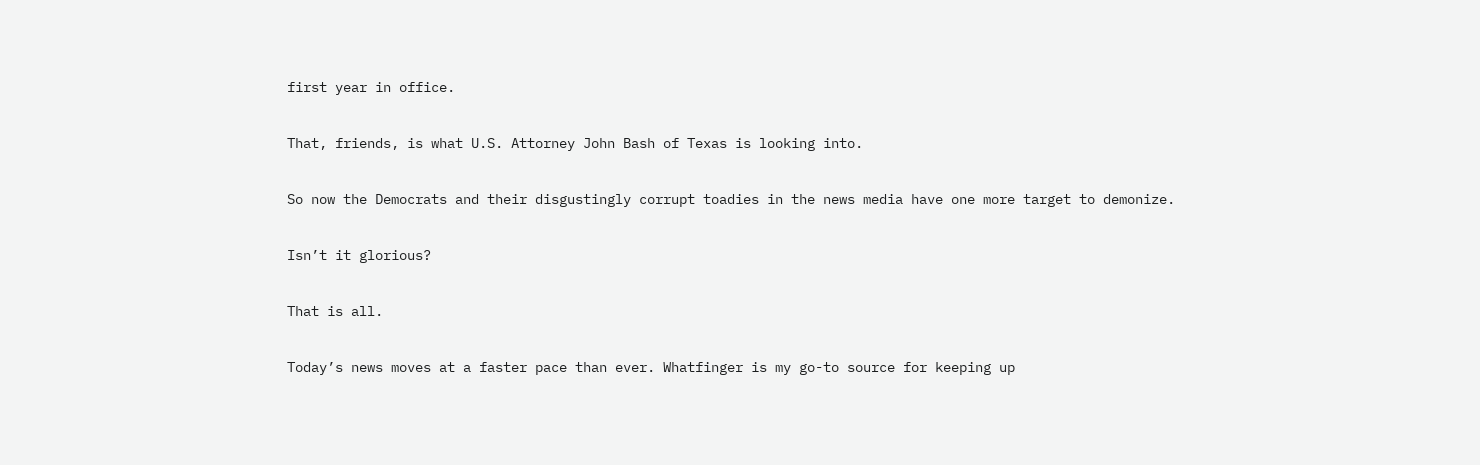first year in office.

That, friends, is what U.S. Attorney John Bash of Texas is looking into.

So now the Democrats and their disgustingly corrupt toadies in the news media have one more target to demonize.

Isn’t it glorious?

That is all.

Today’s news moves at a faster pace than ever. Whatfinger is my go-to source for keeping up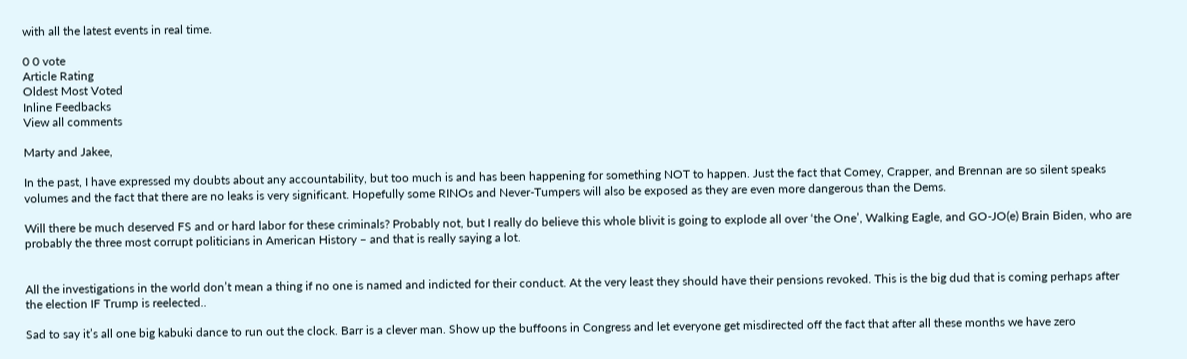with all the latest events in real time.

0 0 vote
Article Rating
Oldest Most Voted
Inline Feedbacks
View all comments

Marty and Jakee,

In the past, I have expressed my doubts about any accountability, but too much is and has been happening for something NOT to happen. Just the fact that Comey, Crapper, and Brennan are so silent speaks volumes and the fact that there are no leaks is very significant. Hopefully some RINOs and Never-Tumpers will also be exposed as they are even more dangerous than the Dems.

Will there be much deserved FS and or hard labor for these criminals? Probably not, but I really do believe this whole blivit is going to explode all over ‘the One’, Walking Eagle, and GO-JO(e) Brain Biden, who are probably the three most corrupt politicians in American History – and that is really saying a lot.


All the investigations in the world don’t mean a thing if no one is named and indicted for their conduct. At the very least they should have their pensions revoked. This is the big dud that is coming perhaps after the election IF Trump is reelected..

Sad to say it’s all one big kabuki dance to run out the clock. Barr is a clever man. Show up the buffoons in Congress and let everyone get misdirected off the fact that after all these months we have zero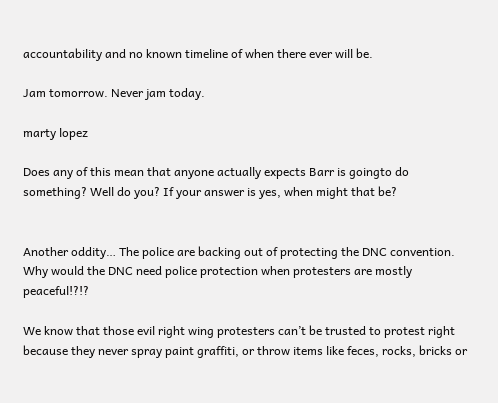accountability and no known timeline of when there ever will be.

Jam tomorrow. Never jam today.

marty lopez

Does any of this mean that anyone actually expects Barr is goingto do something? Well do you? If your answer is yes, when might that be?


Another oddity… The police are backing out of protecting the DNC convention. Why would the DNC need police protection when protesters are mostly peaceful!?!?

We know that those evil right wing protesters can’t be trusted to protest right because they never spray paint graffiti, or throw items like feces, rocks, bricks or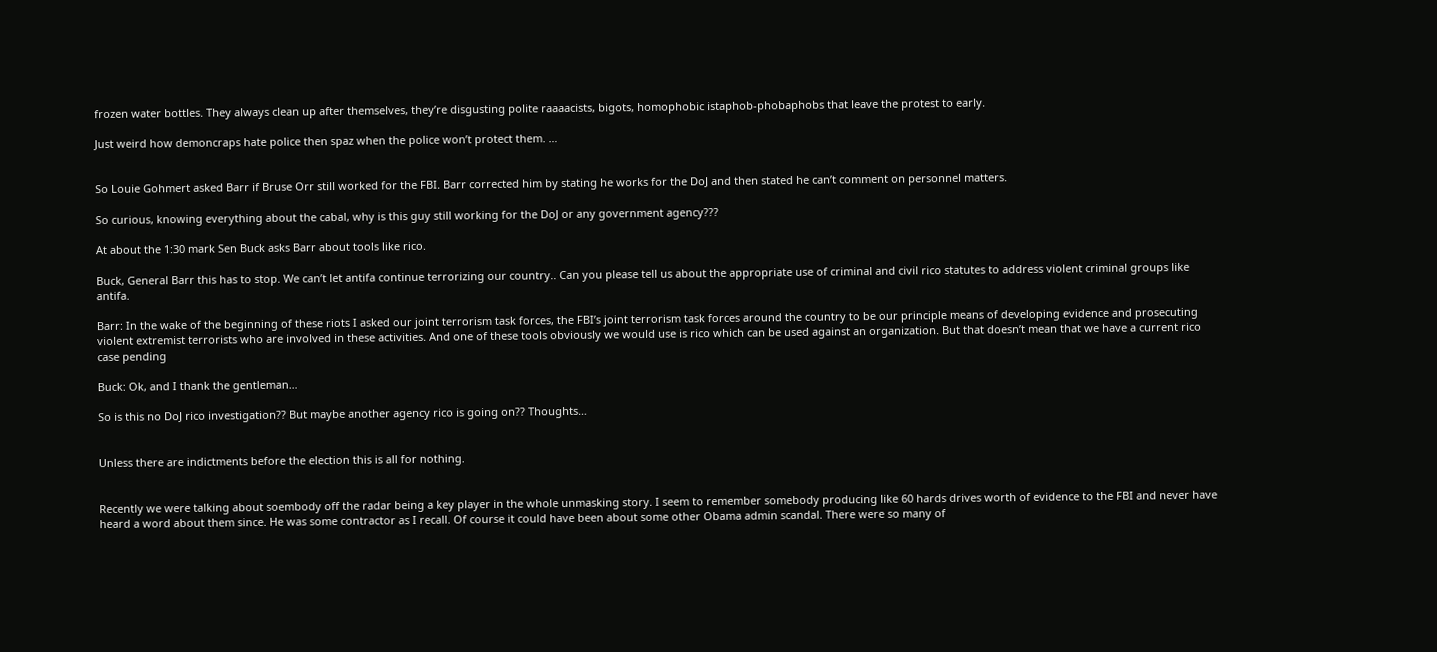frozen water bottles. They always clean up after themselves, they’re disgusting polite raaaacists, bigots, homophobic istaphob-phobaphobs that leave the protest to early.

Just weird how demoncraps hate police then spaz when the police won’t protect them. …


So Louie Gohmert asked Barr if Bruse Orr still worked for the FBI. Barr corrected him by stating he works for the DoJ and then stated he can’t comment on personnel matters.

So curious, knowing everything about the cabal, why is this guy still working for the DoJ or any government agency???

At about the 1:30 mark Sen Buck asks Barr about tools like rico.

Buck, General Barr this has to stop. We can’t let antifa continue terrorizing our country.. Can you please tell us about the appropriate use of criminal and civil rico statutes to address violent criminal groups like antifa.

Barr: In the wake of the beginning of these riots I asked our joint terrorism task forces, the FBI’s joint terrorism task forces around the country to be our principle means of developing evidence and prosecuting violent extremist terrorists who are involved in these activities. And one of these tools obviously we would use is rico which can be used against an organization. But that doesn’t mean that we have a current rico case pending

Buck: Ok, and I thank the gentleman…

So is this no DoJ rico investigation?? But maybe another agency rico is going on?? Thoughts…


Unless there are indictments before the election this is all for nothing.


Recently we were talking about soembody off the radar being a key player in the whole unmasking story. I seem to remember somebody producing like 60 hards drives worth of evidence to the FBI and never have heard a word about them since. He was some contractor as I recall. Of course it could have been about some other Obama admin scandal. There were so many of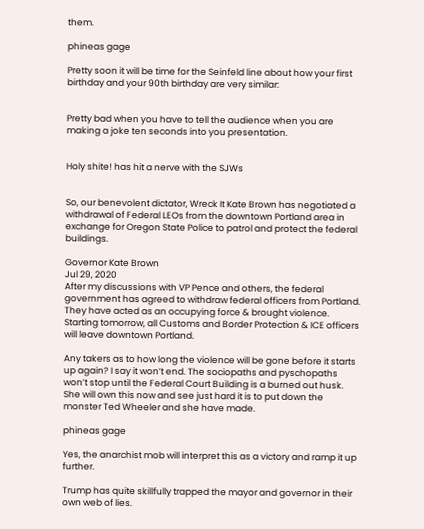them.

phineas gage

Pretty soon it will be time for the Seinfeld line about how your first birthday and your 90th birthday are very similar:


Pretty bad when you have to tell the audience when you are making a joke ten seconds into you presentation.


Holy shite! has hit a nerve with the SJWs


So, our benevolent dictator, Wreck It Kate Brown has negotiated a withdrawal of Federal LEOs from the downtown Portland area in exchange for Oregon State Police to patrol and protect the federal buildings.

Governor Kate Brown
Jul 29, 2020
After my discussions with VP Pence and others, the federal government has agreed to withdraw federal officers from Portland. They have acted as an occupying force & brought violence. Starting tomorrow, all Customs and Border Protection & ICE officers will leave downtown Portland.

Any takers as to how long the violence will be gone before it starts up again? I say it won’t end. The sociopaths and pyschopaths won’t stop until the Federal Court Building is a burned out husk. She will own this now and see just hard it is to put down the monster Ted Wheeler and she have made.

phineas gage

Yes, the anarchist mob will interpret this as a victory and ramp it up further.

Trump has quite skillfully trapped the mayor and governor in their own web of lies.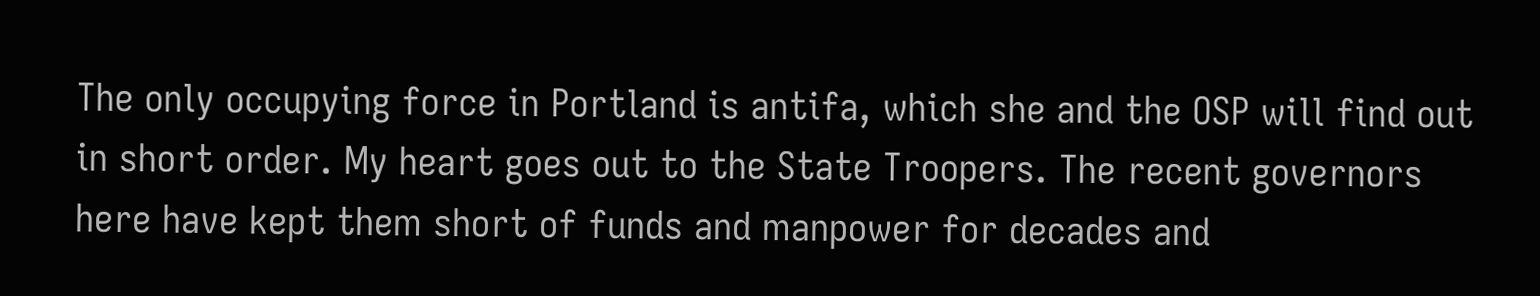The only occupying force in Portland is antifa, which she and the OSP will find out in short order. My heart goes out to the State Troopers. The recent governors here have kept them short of funds and manpower for decades and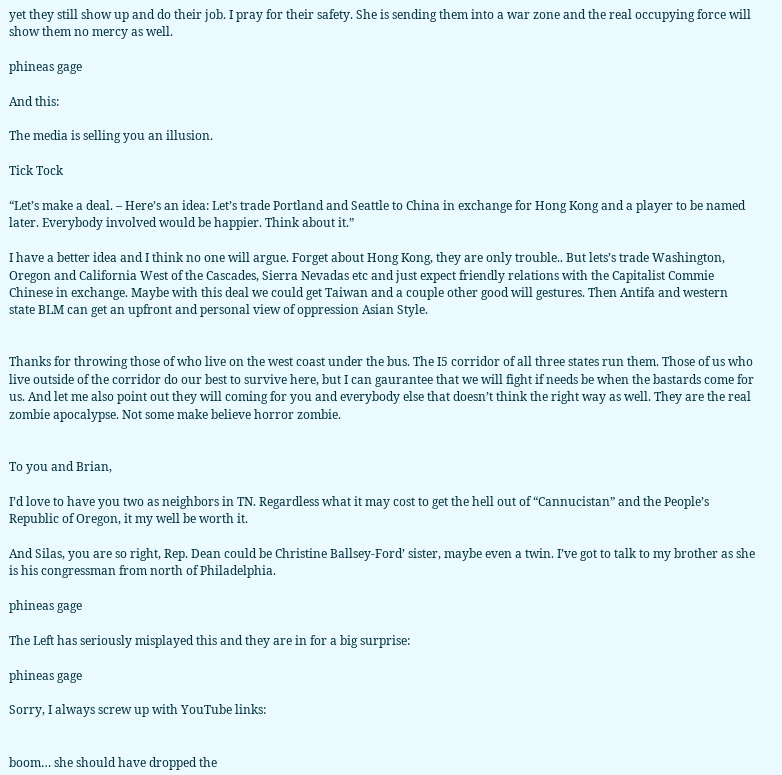yet they still show up and do their job. I pray for their safety. She is sending them into a war zone and the real occupying force will show them no mercy as well.

phineas gage

And this:

The media is selling you an illusion.

Tick Tock

“Let’s make a deal. – Here’s an idea: Let’s trade Portland and Seattle to China in exchange for Hong Kong and a player to be named later. Everybody involved would be happier. Think about it.”

I have a better idea and I think no one will argue. Forget about Hong Kong, they are only trouble.. But lets’s trade Washington, Oregon and California West of the Cascades, Sierra Nevadas etc and just expect friendly relations with the Capitalist Commie Chinese in exchange. Maybe with this deal we could get Taiwan and a couple other good will gestures. Then Antifa and western state BLM can get an upfront and personal view of oppression Asian Style.


Thanks for throwing those of who live on the west coast under the bus. The I5 corridor of all three states run them. Those of us who live outside of the corridor do our best to survive here, but I can gaurantee that we will fight if needs be when the bastards come for us. And let me also point out they will coming for you and everybody else that doesn’t think the right way as well. They are the real zombie apocalypse. Not some make believe horror zombie.


To you and Brian,

I’d love to have you two as neighbors in TN. Regardless what it may cost to get the hell out of “Cannucistan” and the People’s Republic of Oregon, it my well be worth it.

And Silas, you are so right, Rep. Dean could be Christine Ballsey-Ford’ sister, maybe even a twin. I’ve got to talk to my brother as she is his congressman from north of Philadelphia.

phineas gage

The Left has seriously misplayed this and they are in for a big surprise:

phineas gage

Sorry, I always screw up with YouTube links:


boom… she should have dropped the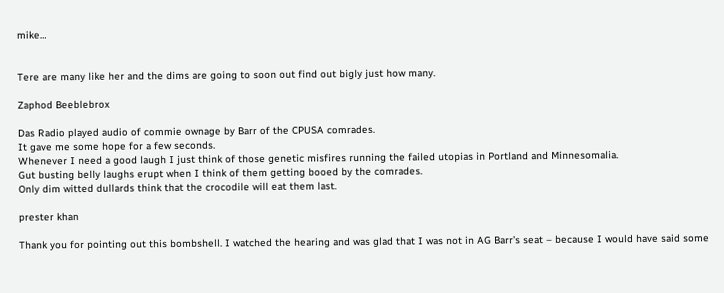mike…


Tere are many like her and the dims are going to soon out find out bigly just how many.

Zaphod Beeblebrox

Das Radio played audio of commie ownage by Barr of the CPUSA comrades.
It gave me some hope for a few seconds.
Whenever I need a good laugh I just think of those genetic misfires running the failed utopias in Portland and Minnesomalia.
Gut busting belly laughs erupt when I think of them getting booed by the comrades.
Only dim witted dullards think that the crocodile will eat them last.

prester khan

Thank you for pointing out this bombshell. I watched the hearing and was glad that I was not in AG Barr’s seat – because I would have said some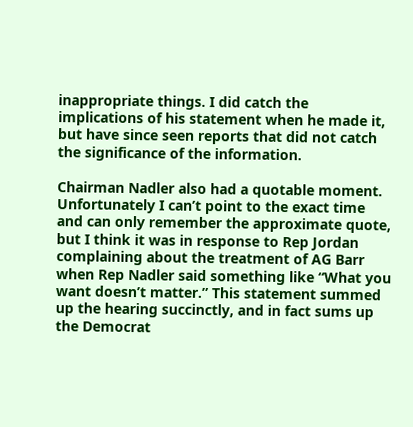inappropriate things. I did catch the implications of his statement when he made it, but have since seen reports that did not catch the significance of the information.

Chairman Nadler also had a quotable moment. Unfortunately I can’t point to the exact time and can only remember the approximate quote, but I think it was in response to Rep Jordan complaining about the treatment of AG Barr when Rep Nadler said something like “What you want doesn’t matter.” This statement summed up the hearing succinctly, and in fact sums up the Democrat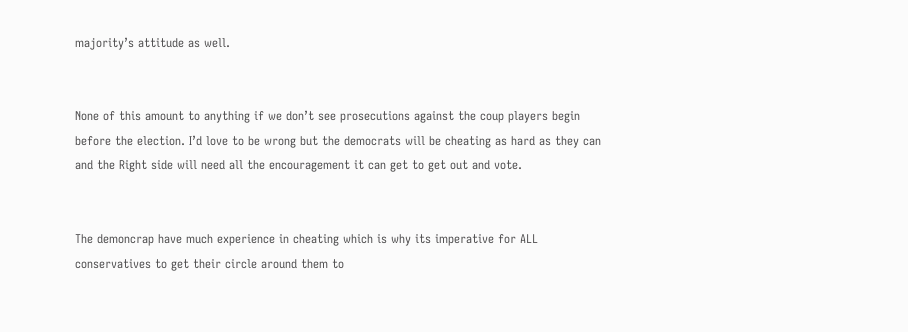majority’s attitude as well.


None of this amount to anything if we don’t see prosecutions against the coup players begin before the election. I’d love to be wrong but the democrats will be cheating as hard as they can and the Right side will need all the encouragement it can get to get out and vote.


The demoncrap have much experience in cheating which is why its imperative for ALL conservatives to get their circle around them to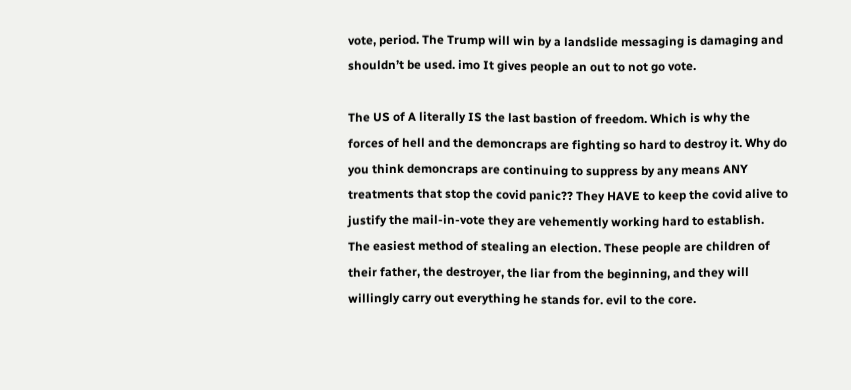vote, period. The Trump will win by a landslide messaging is damaging and shouldn’t be used. imo It gives people an out to not go vote.

The US of A literally IS the last bastion of freedom. Which is why the forces of hell and the demoncraps are fighting so hard to destroy it. Why do you think demoncraps are continuing to suppress by any means ANY treatments that stop the covid panic?? They HAVE to keep the covid alive to justify the mail-in-vote they are vehemently working hard to establish. The easiest method of stealing an election. These people are children of their father, the destroyer, the liar from the beginning, and they will willingly carry out everything he stands for. evil to the core.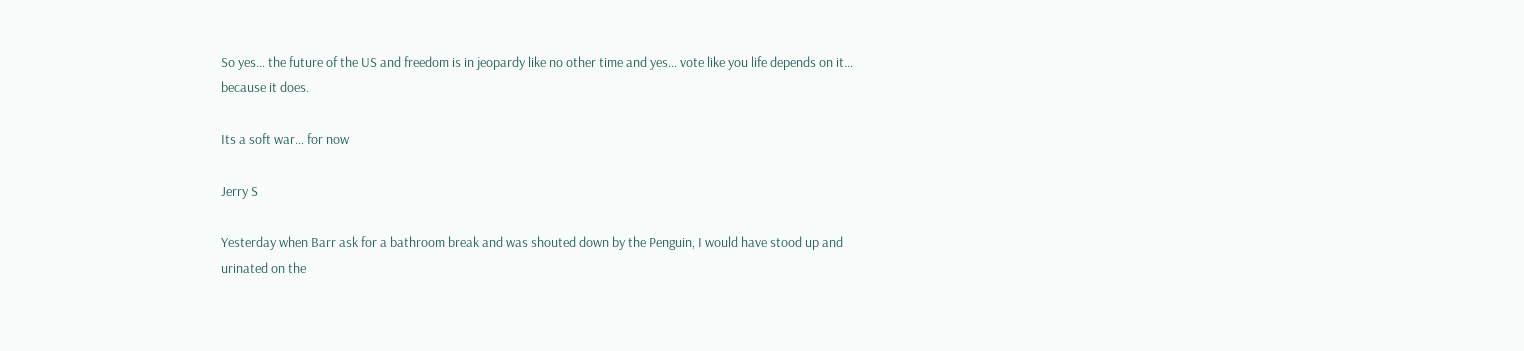So yes… the future of the US and freedom is in jeopardy like no other time and yes… vote like you life depends on it… because it does.

Its a soft war… for now

Jerry S

Yesterday when Barr ask for a bathroom break and was shouted down by the Penguin, I would have stood up and urinated on the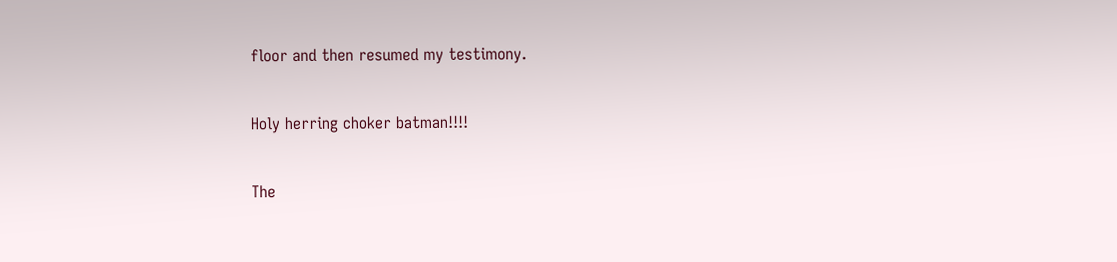floor and then resumed my testimony.


Holy herring choker batman!!!!


The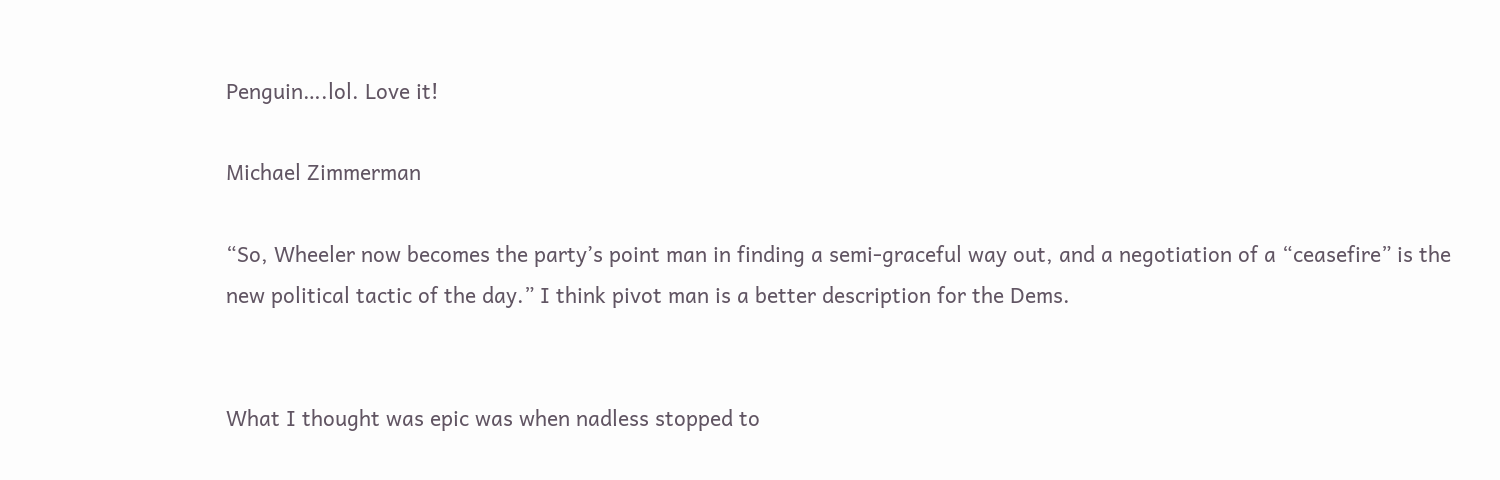Penguin….lol. Love it!

Michael Zimmerman

“So, Wheeler now becomes the party’s point man in finding a semi-graceful way out, and a negotiation of a “ceasefire” is the new political tactic of the day.” I think pivot man is a better description for the Dems.


What I thought was epic was when nadless stopped to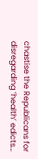chastise the Republicans for disregarding ‘health’ edicts…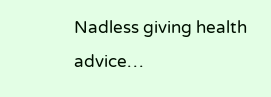Nadless giving health advice…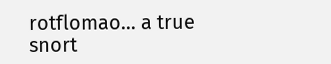rotflomao… a true snort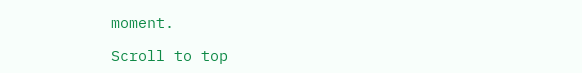moment.

Scroll to top